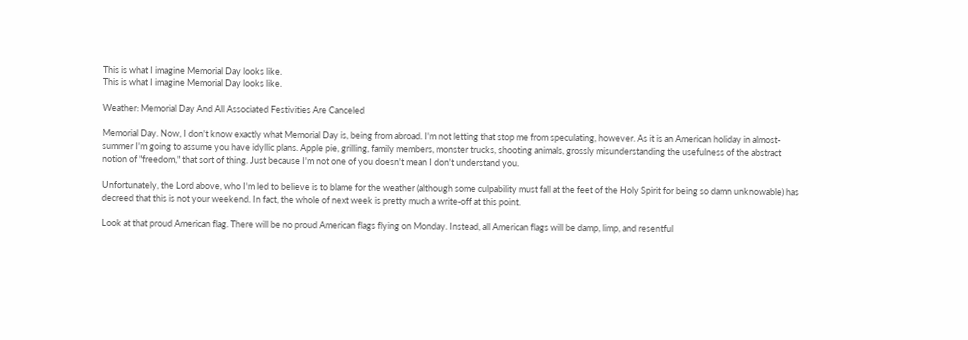This is what I imagine Memorial Day looks like.
This is what I imagine Memorial Day looks like.

Weather: Memorial Day And All Associated Festivities Are Canceled

Memorial Day. Now, I don't know exactly what Memorial Day is, being from abroad. I'm not letting that stop me from speculating, however. As it is an American holiday in almost-summer I'm going to assume you have idyllic plans. Apple pie, grilling, family members, monster trucks, shooting animals, grossly misunderstanding the usefulness of the abstract notion of "freedom," that sort of thing. Just because I'm not one of you doesn't mean I don't understand you.

Unfortunately, the Lord above, who I'm led to believe is to blame for the weather (although some culpability must fall at the feet of the Holy Spirit for being so damn unknowable) has decreed that this is not your weekend. In fact, the whole of next week is pretty much a write-off at this point.

Look at that proud American flag. There will be no proud American flags flying on Monday. Instead, all American flags will be damp, limp, and resentful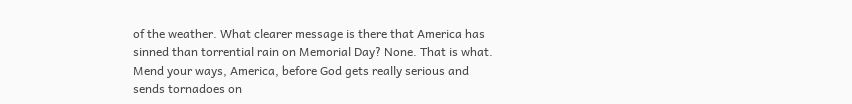of the weather. What clearer message is there that America has sinned than torrential rain on Memorial Day? None. That is what. Mend your ways, America, before God gets really serious and sends tornadoes on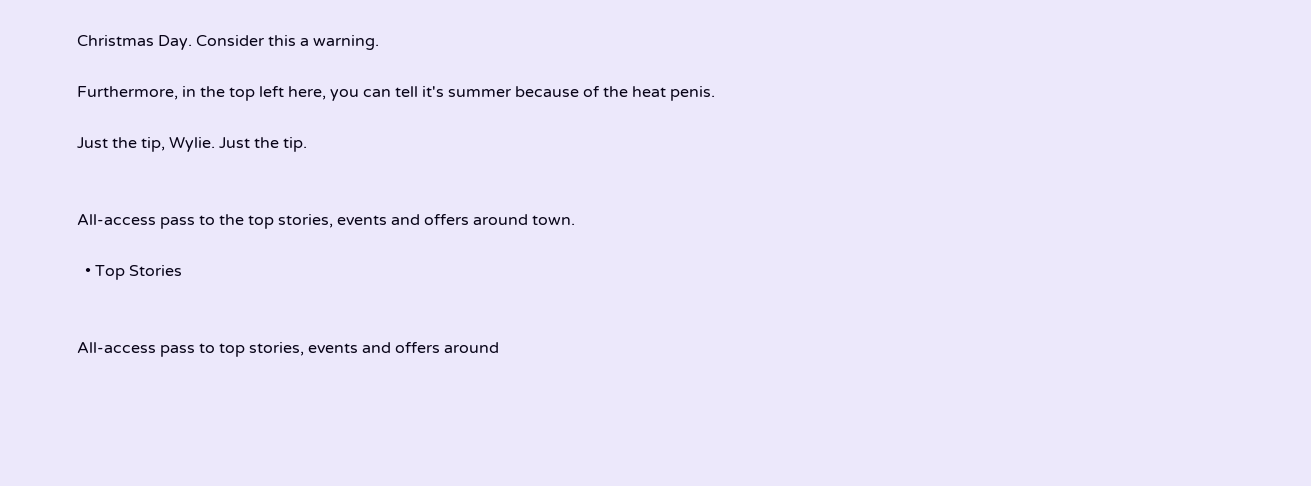Christmas Day. Consider this a warning.

Furthermore, in the top left here, you can tell it's summer because of the heat penis.

Just the tip, Wylie. Just the tip.


All-access pass to the top stories, events and offers around town.

  • Top Stories


All-access pass to top stories, events and offers around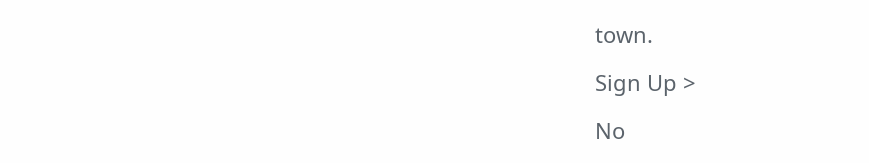town.

Sign Up >

No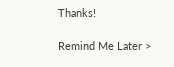Thanks!

Remind Me Later >